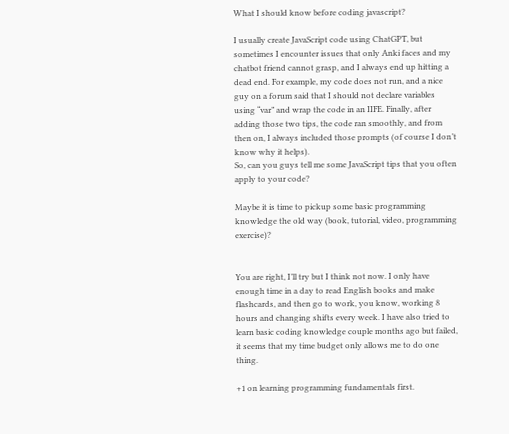What I should know before coding javascript?

I usually create JavaScript code using ChatGPT, but sometimes I encounter issues that only Anki faces and my chatbot friend cannot grasp, and I always end up hitting a dead end. For example, my code does not run, and a nice guy on a forum said that I should not declare variables using “var” and wrap the code in an IIFE. Finally, after adding those two tips, the code ran smoothly, and from then on, I always included those prompts (of course I don’t know why it helps).
So, can you guys tell me some JavaScript tips that you often apply to your code?

Maybe it is time to pickup some basic programming knowledge the old way (book, tutorial, video, programming exercise)?


You are right, I’ll try but I think not now. I only have enough time in a day to read English books and make flashcards, and then go to work, you know, working 8 hours and changing shifts every week. I have also tried to learn basic coding knowledge couple months ago but failed, it seems that my time budget only allows me to do one thing.

+1 on learning programming fundamentals first.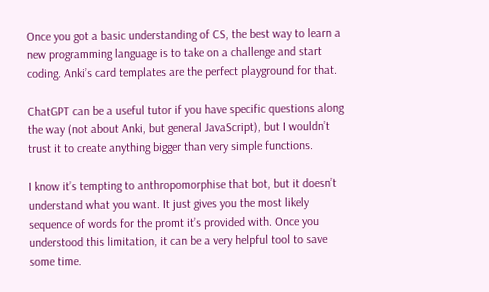Once you got a basic understanding of CS, the best way to learn a new programming language is to take on a challenge and start coding. Anki’s card templates are the perfect playground for that.

ChatGPT can be a useful tutor if you have specific questions along the way (not about Anki, but general JavaScript), but I wouldn’t trust it to create anything bigger than very simple functions.

I know it’s tempting to anthropomorphise that bot, but it doesn’t understand what you want. It just gives you the most likely sequence of words for the promt it’s provided with. Once you understood this limitation, it can be a very helpful tool to save some time.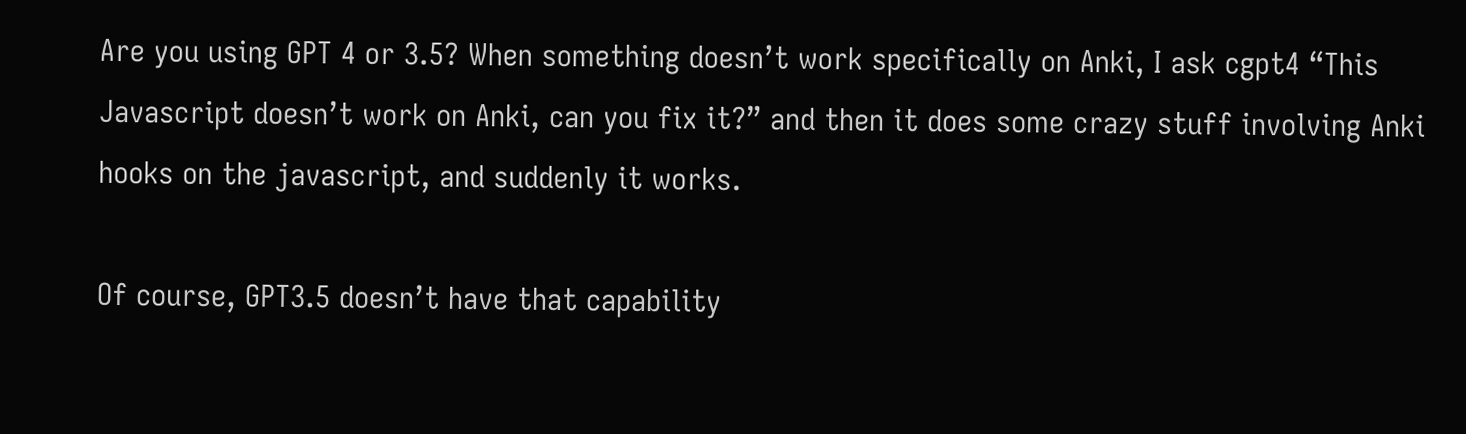Are you using GPT 4 or 3.5? When something doesn’t work specifically on Anki, I ask cgpt4 “This Javascript doesn’t work on Anki, can you fix it?” and then it does some crazy stuff involving Anki hooks on the javascript, and suddenly it works.

Of course, GPT3.5 doesn’t have that capability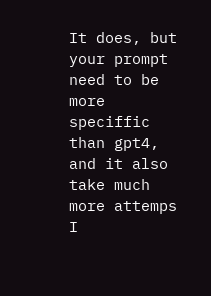It does, but your prompt need to be more speciffic than gpt4, and it also take much more attemps I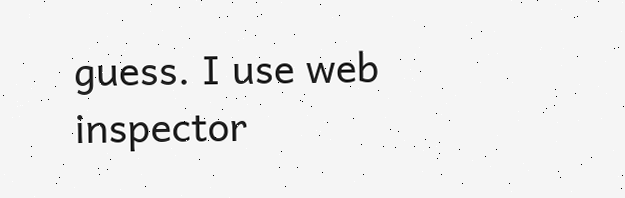guess. I use web inspector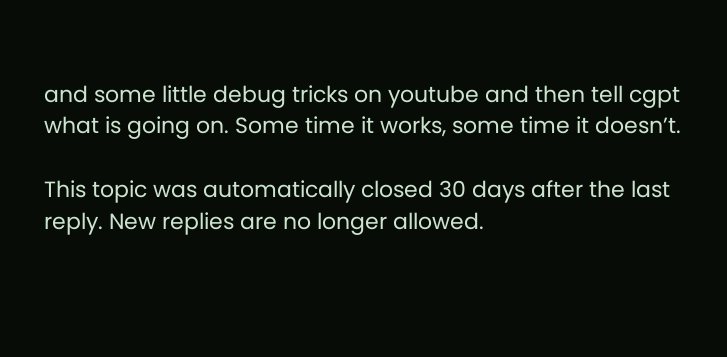and some little debug tricks on youtube and then tell cgpt what is going on. Some time it works, some time it doesn’t.

This topic was automatically closed 30 days after the last reply. New replies are no longer allowed.